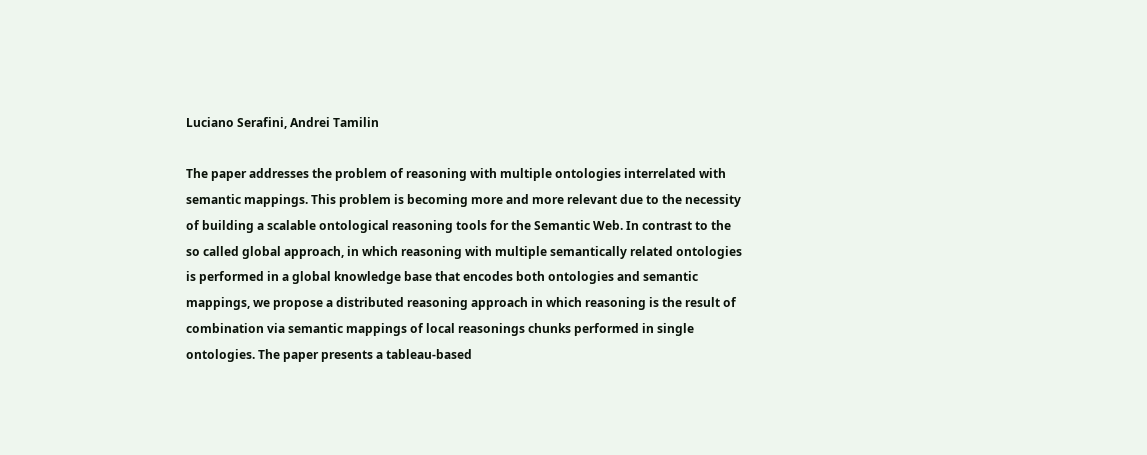Luciano Serafini, Andrei Tamilin

The paper addresses the problem of reasoning with multiple ontologies interrelated with semantic mappings. This problem is becoming more and more relevant due to the necessity of building a scalable ontological reasoning tools for the Semantic Web. In contrast to the so called global approach, in which reasoning with multiple semantically related ontologies is performed in a global knowledge base that encodes both ontologies and semantic mappings, we propose a distributed reasoning approach in which reasoning is the result of combination via semantic mappings of local reasonings chunks performed in single ontologies. The paper presents a tableau-based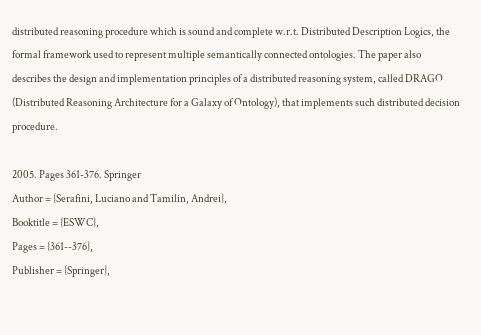distributed reasoning procedure which is sound and complete w.r.t. Distributed Description Logics, the formal framework used to represent multiple semantically connected ontologies. The paper also describes the design and implementation principles of a distributed reasoning system, called DRAGO (Distributed Reasoning Architecture for a Galaxy of Ontology), that implements such distributed decision procedure.

2005. Pages 361-376. Springer
Author = {Serafini, Luciano and Tamilin, Andrei},
Booktitle = {ESWC},
Pages = {361--376},
Publisher = {Springer},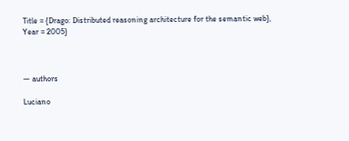Title = {Drago: Distributed reasoning architecture for the semantic web},
Year = 2005}



— authors

Luciano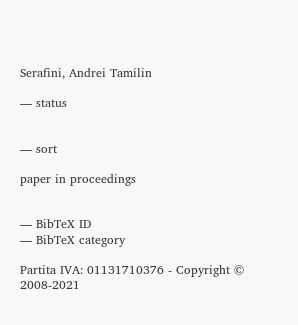Serafini, Andrei Tamilin

— status


— sort

paper in proceedings


— BibTeX ID
— BibTeX category

Partita IVA: 01131710376 - Copyright © 2008-2021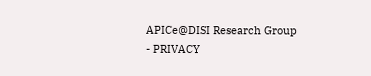APICe@DISI Research Group - PRIVACY